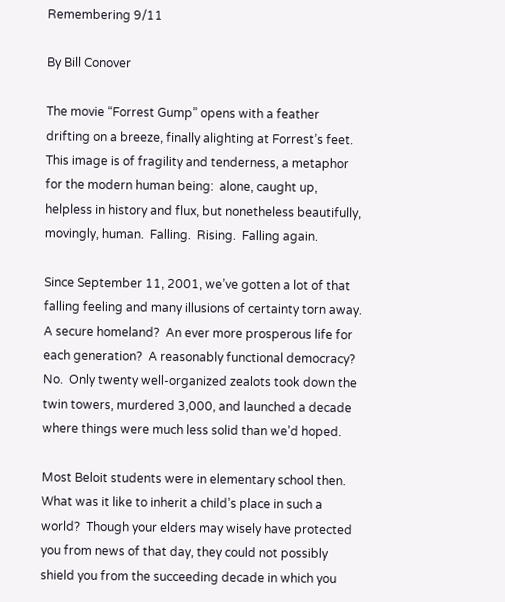Remembering 9/11

By Bill Conover

The movie “Forrest Gump” opens with a feather
drifting on a breeze, finally alighting at Forrest’s feet.
This image is of fragility and tenderness, a metaphor
for the modern human being:  alone, caught up,
helpless in history and flux, but nonetheless beautifully,
movingly, human.  Falling.  Rising.  Falling again.

Since September 11, 2001, we’ve gotten a lot of that
falling feeling and many illusions of certainty torn away.
A secure homeland?  An ever more prosperous life for
each generation?  A reasonably functional democracy?
No.  Only twenty well-organized zealots took down the
twin towers, murdered 3,000, and launched a decade
where things were much less solid than we’d hoped.

Most Beloit students were in elementary school then.
What was it like to inherit a child’s place in such a
world?  Though your elders may wisely have protected
you from news of that day, they could not possibly
shield you from the succeeding decade in which you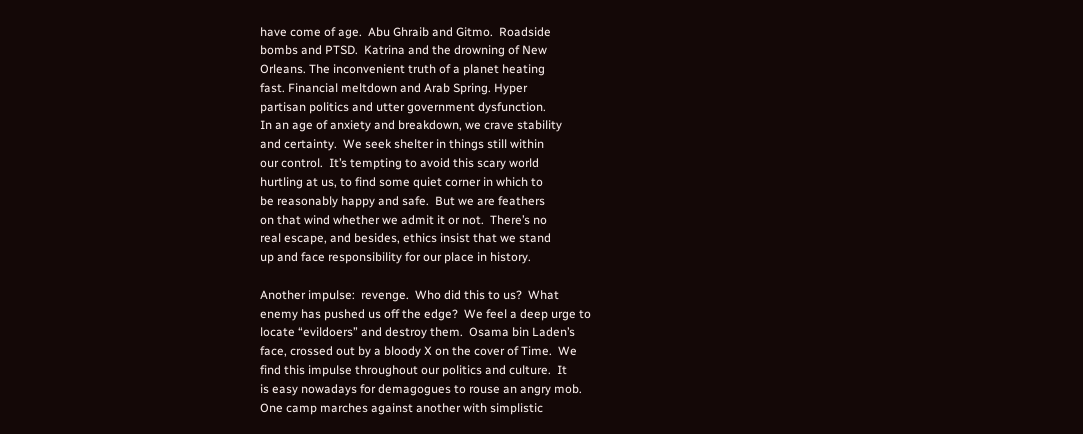have come of age.  Abu Ghraib and Gitmo.  Roadside
bombs and PTSD.  Katrina and the drowning of New
Orleans. The inconvenient truth of a planet heating
fast. Financial meltdown and Arab Spring. Hyper
partisan politics and utter government dysfunction.
In an age of anxiety and breakdown, we crave stability
and certainty.  We seek shelter in things still within
our control.  It’s tempting to avoid this scary world
hurtling at us, to find some quiet corner in which to
be reasonably happy and safe.  But we are feathers
on that wind whether we admit it or not.  There’s no
real escape, and besides, ethics insist that we stand
up and face responsibility for our place in history.

Another impulse:  revenge.  Who did this to us?  What
enemy has pushed us off the edge?  We feel a deep urge to
locate “evildoers” and destroy them.  Osama bin Laden’s
face, crossed out by a bloody X on the cover of Time.  We
find this impulse throughout our politics and culture.  It
is easy nowadays for demagogues to rouse an angry mob.
One camp marches against another with simplistic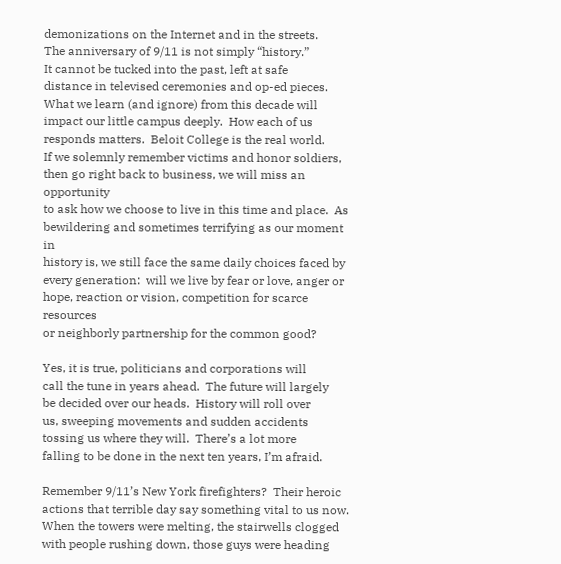demonizations on the Internet and in the streets.
The anniversary of 9/11 is not simply “history.”
It cannot be tucked into the past, left at safe
distance in televised ceremonies and op-ed pieces.
What we learn (and ignore) from this decade will
impact our little campus deeply.  How each of us
responds matters.  Beloit College is the real world.
If we solemnly remember victims and honor soldiers,
then go right back to business, we will miss an opportunity
to ask how we choose to live in this time and place.  As
bewildering and sometimes terrifying as our moment in
history is, we still face the same daily choices faced by
every generation:  will we live by fear or love, anger or
hope, reaction or vision, competition for scarce resources
or neighborly partnership for the common good?

Yes, it is true, politicians and corporations will
call the tune in years ahead.  The future will largely
be decided over our heads.  History will roll over
us, sweeping movements and sudden accidents
tossing us where they will.  There’s a lot more
falling to be done in the next ten years, I’m afraid.

Remember 9/11’s New York firefighters?  Their heroic
actions that terrible day say something vital to us now.
When the towers were melting, the stairwells clogged
with people rushing down, those guys were heading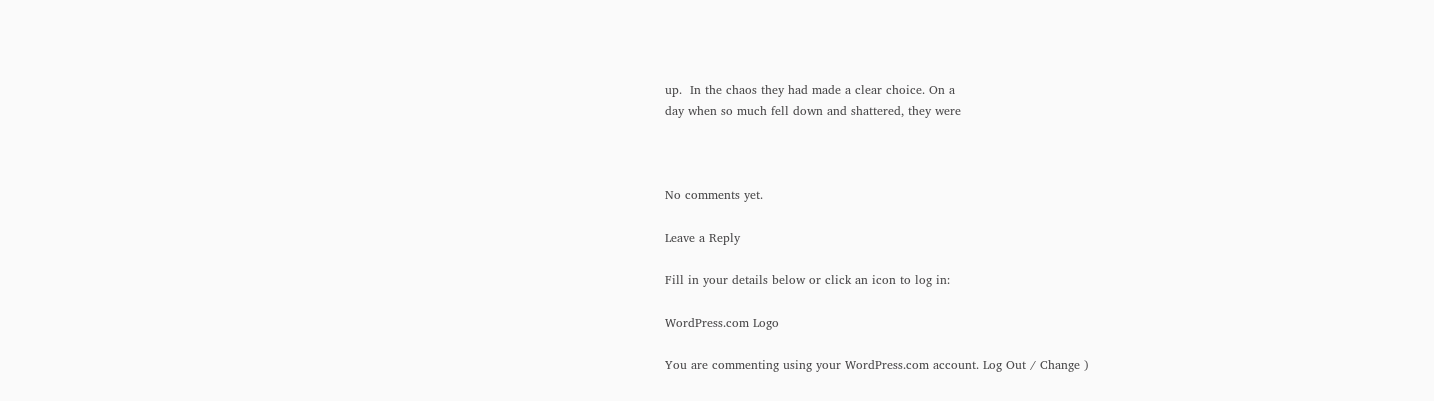up.  In the chaos they had made a clear choice. On a
day when so much fell down and shattered, they were



No comments yet.

Leave a Reply

Fill in your details below or click an icon to log in:

WordPress.com Logo

You are commenting using your WordPress.com account. Log Out / Change )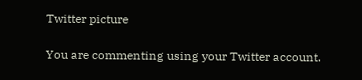Twitter picture

You are commenting using your Twitter account.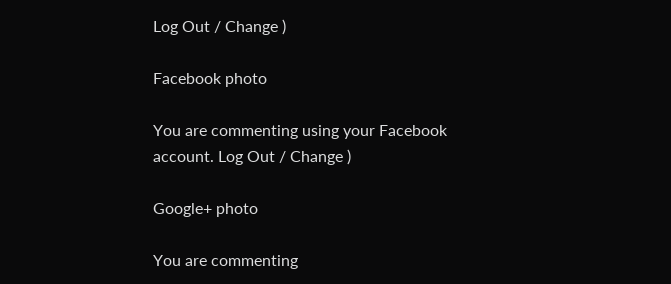Log Out / Change )

Facebook photo

You are commenting using your Facebook account. Log Out / Change )

Google+ photo

You are commenting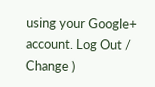using your Google+ account. Log Out / Change )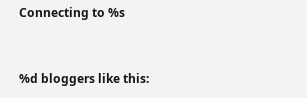Connecting to %s


%d bloggers like this: